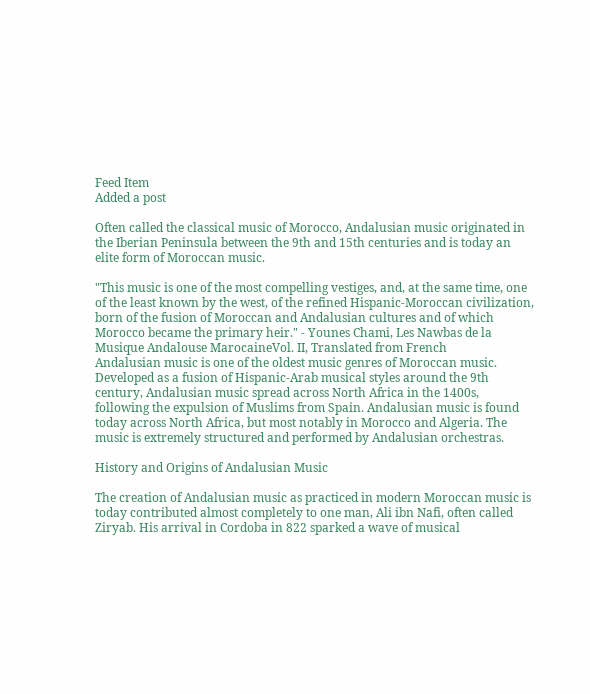Feed Item
Added a post

Often called the classical music of Morocco, Andalusian music originated in the Iberian Peninsula between the 9th and 15th centuries and is today an elite form of Moroccan music.

"This music is one of the most compelling vestiges, and, at the same time, one of the least known by the west, of the refined Hispanic-Moroccan civilization, born of the fusion of Moroccan and Andalusian cultures and of which Morocco became the primary heir." - Younes Chami, Les Nawbas de la Musique Andalouse MarocaineVol. II, Translated from French
Andalusian music is one of the oldest music genres of Moroccan music. Developed as a fusion of Hispanic-Arab musical styles around the 9th century, Andalusian music spread across North Africa in the 1400s, following the expulsion of Muslims from Spain. Andalusian music is found today across North Africa, but most notably in Morocco and Algeria. The music is extremely structured and performed by Andalusian orchestras.

History and Origins of Andalusian Music

The creation of Andalusian music as practiced in modern Moroccan music is today contributed almost completely to one man, Ali ibn Nafi, often called Ziryab. His arrival in Cordoba in 822 sparked a wave of musical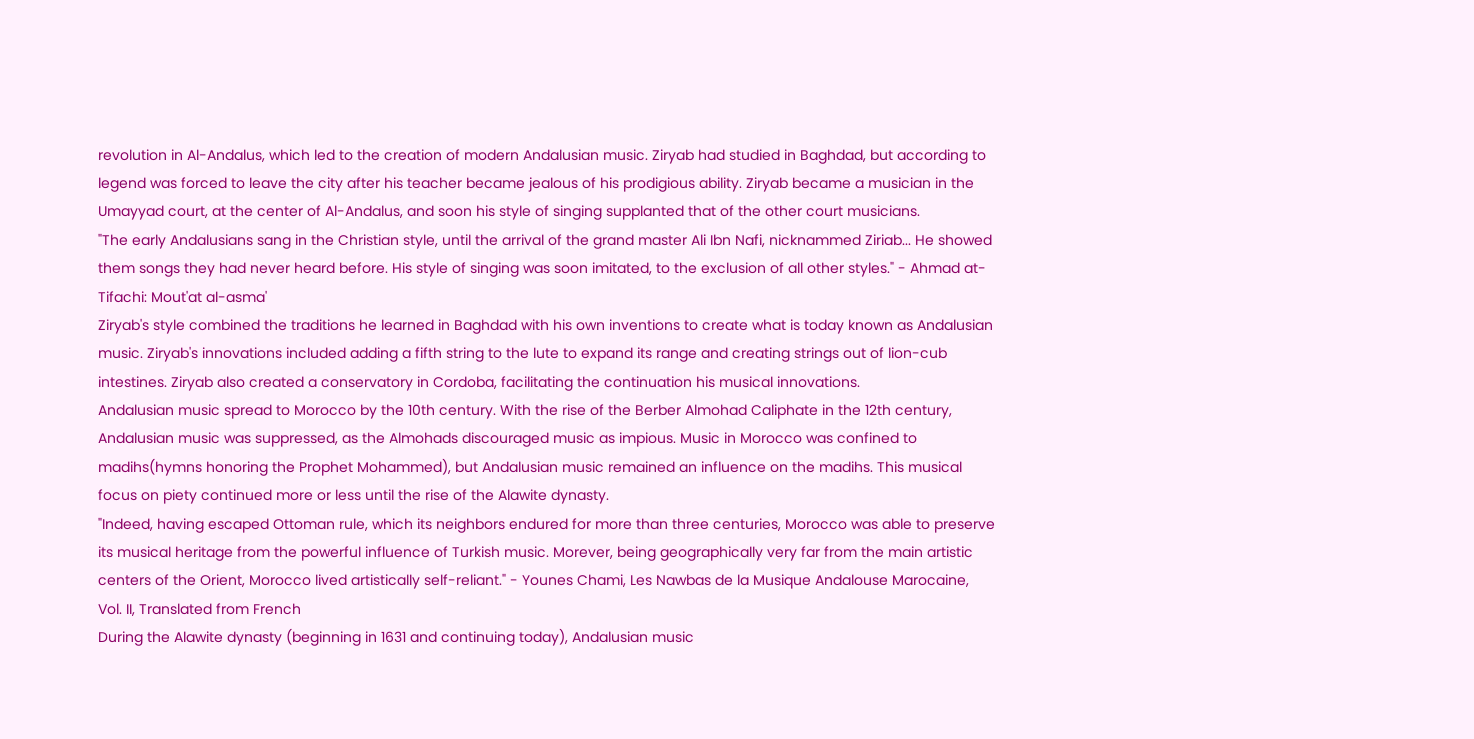revolution in Al-Andalus, which led to the creation of modern Andalusian music. Ziryab had studied in Baghdad, but according to legend was forced to leave the city after his teacher became jealous of his prodigious ability. Ziryab became a musician in the Umayyad court, at the center of Al-Andalus, and soon his style of singing supplanted that of the other court musicians.
"The early Andalusians sang in the Christian style, until the arrival of the grand master Ali Ibn Nafi, nicknammed Ziriab... He showed them songs they had never heard before. His style of singing was soon imitated, to the exclusion of all other styles." - Ahmad at-Tifachi: Mout'at al-asma'
Ziryab's style combined the traditions he learned in Baghdad with his own inventions to create what is today known as Andalusian music. Ziryab's innovations included adding a fifth string to the lute to expand its range and creating strings out of lion-cub intestines. Ziryab also created a conservatory in Cordoba, facilitating the continuation his musical innovations.
Andalusian music spread to Morocco by the 10th century. With the rise of the Berber Almohad Caliphate in the 12th century, Andalusian music was suppressed, as the Almohads discouraged music as impious. Music in Morocco was confined to madihs(hymns honoring the Prophet Mohammed), but Andalusian music remained an influence on the madihs. This musical focus on piety continued more or less until the rise of the Alawite dynasty.
"Indeed, having escaped Ottoman rule, which its neighbors endured for more than three centuries, Morocco was able to preserve its musical heritage from the powerful influence of Turkish music. Morever, being geographically very far from the main artistic centers of the Orient, Morocco lived artistically self-reliant." - Younes Chami, Les Nawbas de la Musique Andalouse Marocaine, Vol. II, Translated from French
During the Alawite dynasty (beginning in 1631 and continuing today), Andalusian music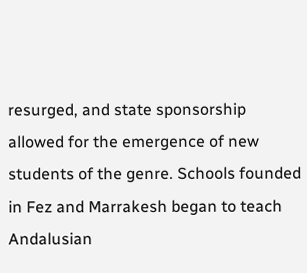resurged, and state sponsorship allowed for the emergence of new students of the genre. Schools founded in Fez and Marrakesh began to teach Andalusian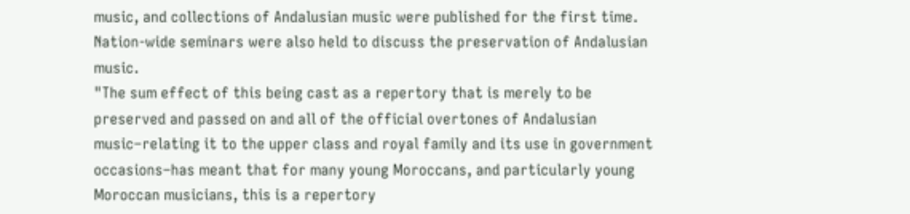music, and collections of Andalusian music were published for the first time. Nation-wide seminars were also held to discuss the preservation of Andalusian music.
"The sum effect of this being cast as a repertory that is merely to be preserved and passed on and all of the official overtones of Andalusian music–relating it to the upper class and royal family and its use in government occasions–has meant that for many young Moroccans, and particularly young Moroccan musicians, this is a repertory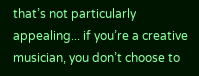that’s not particularly appealing... if you’re a creative musician, you don’t choose to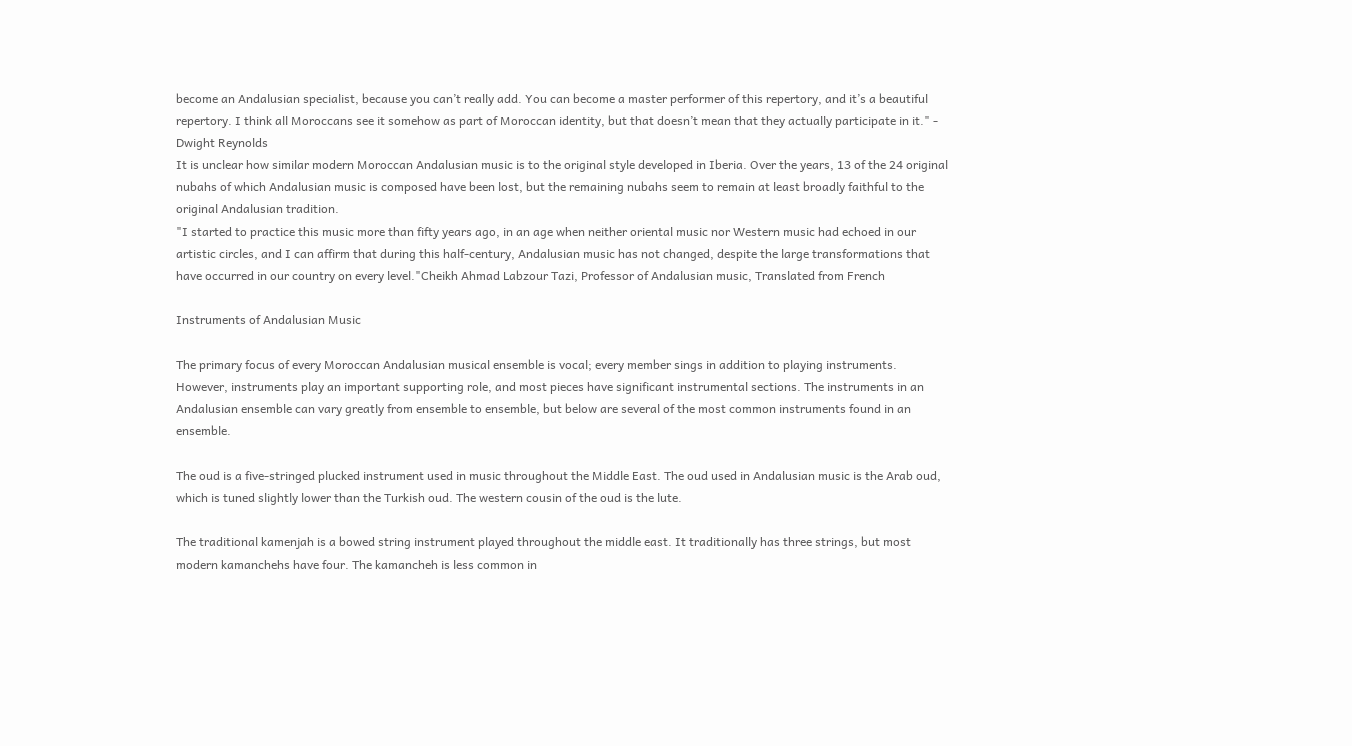become an Andalusian specialist, because you can’t really add. You can become a master performer of this repertory, and it’s a beautiful repertory. I think all Moroccans see it somehow as part of Moroccan identity, but that doesn’t mean that they actually participate in it." - Dwight Reynolds
It is unclear how similar modern Moroccan Andalusian music is to the original style developed in Iberia. Over the years, 13 of the 24 original nubahs of which Andalusian music is composed have been lost, but the remaining nubahs seem to remain at least broadly faithful to the original Andalusian tradition.
"I started to practice this music more than fifty years ago, in an age when neither oriental music nor Western music had echoed in our artistic circles, and I can affirm that during this half-century, Andalusian music has not changed, despite the large transformations that have occurred in our country on every level."Cheikh Ahmad Labzour Tazi, Professor of Andalusian music, Translated from French

Instruments of Andalusian Music

The primary focus of every Moroccan Andalusian musical ensemble is vocal; every member sings in addition to playing instruments. However, instruments play an important supporting role, and most pieces have significant instrumental sections. The instruments in an Andalusian ensemble can vary greatly from ensemble to ensemble, but below are several of the most common instruments found in an ensemble.

The oud is a five-stringed plucked instrument used in music throughout the Middle East. The oud used in Andalusian music is the Arab oud, which is tuned slightly lower than the Turkish oud. The western cousin of the oud is the lute.

The traditional kamenjah is a bowed string instrument played throughout the middle east. It traditionally has three strings, but most modern kamanchehs have four. The kamancheh is less common in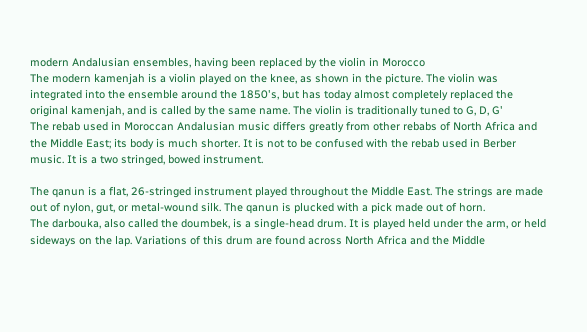modern Andalusian ensembles, having been replaced by the violin in Morocco
The modern kamenjah is a violin played on the knee, as shown in the picture. The violin was integrated into the ensemble around the 1850's, but has today almost completely replaced the original kamenjah, and is called by the same name. The violin is traditionally tuned to G, D, G'
The rebab used in Moroccan Andalusian music differs greatly from other rebabs of North Africa and the Middle East; its body is much shorter. It is not to be confused with the rebab used in Berber music. It is a two stringed, bowed instrument.

The qanun is a flat, 26-stringed instrument played throughout the Middle East. The strings are made out of nylon, gut, or metal-wound silk. The qanun is plucked with a pick made out of horn.
The darbouka, also called the doumbek, is a single-head drum. It is played held under the arm, or held sideways on the lap. Variations of this drum are found across North Africa and the Middle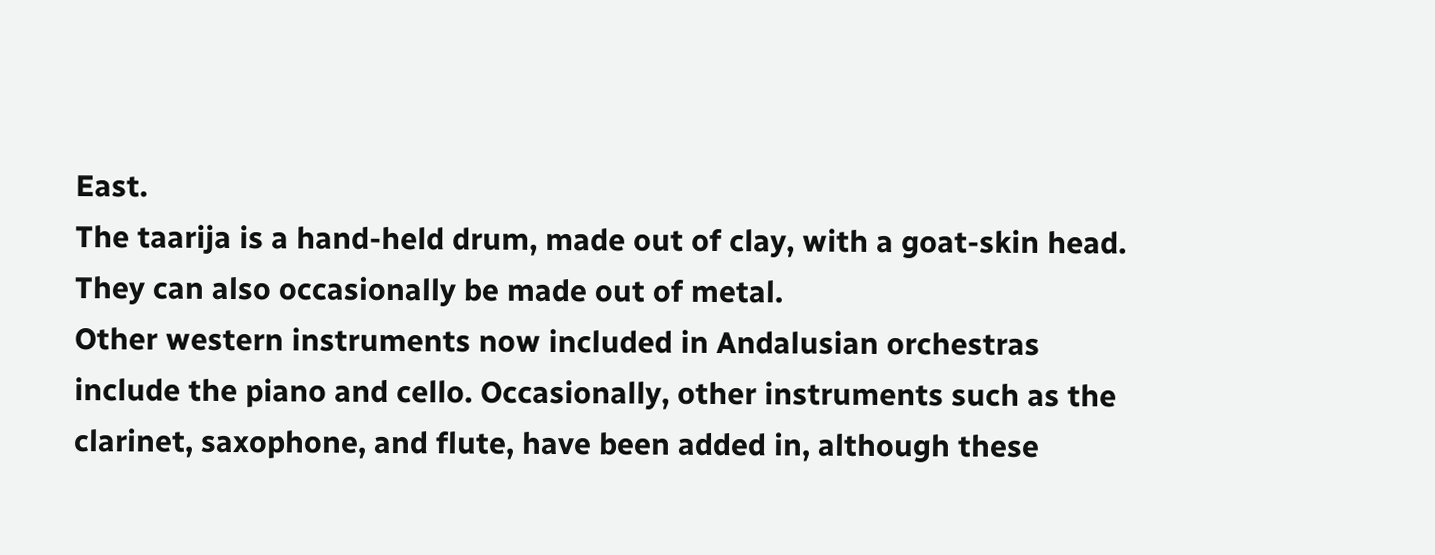East.
The taarija is a hand-held drum, made out of clay, with a goat-skin head. They can also occasionally be made out of metal.
Other western instruments now included in Andalusian orchestras include the piano and cello. Occasionally, other instruments such as the clarinet, saxophone, and flute, have been added in, although these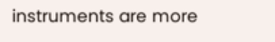instruments are more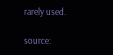rarely used.

source: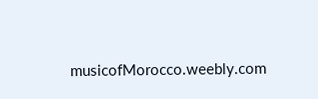musicofMorocco.weebly.com